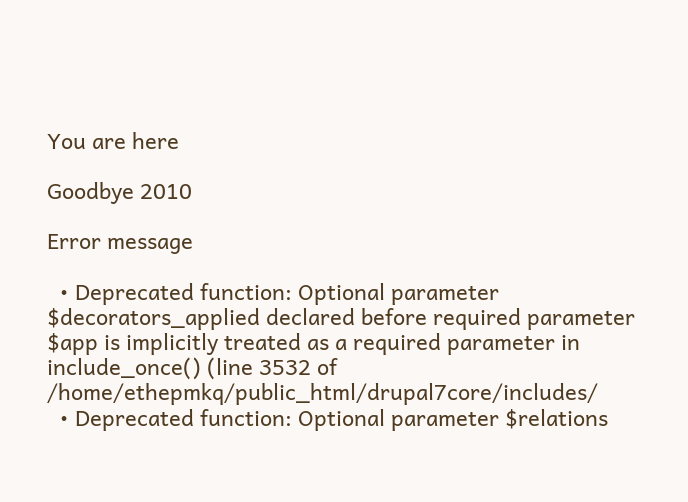You are here

Goodbye 2010

Error message

  • Deprecated function: Optional parameter $decorators_applied declared before required parameter $app is implicitly treated as a required parameter in include_once() (line 3532 of /home/ethepmkq/public_html/drupal7core/includes/
  • Deprecated function: Optional parameter $relations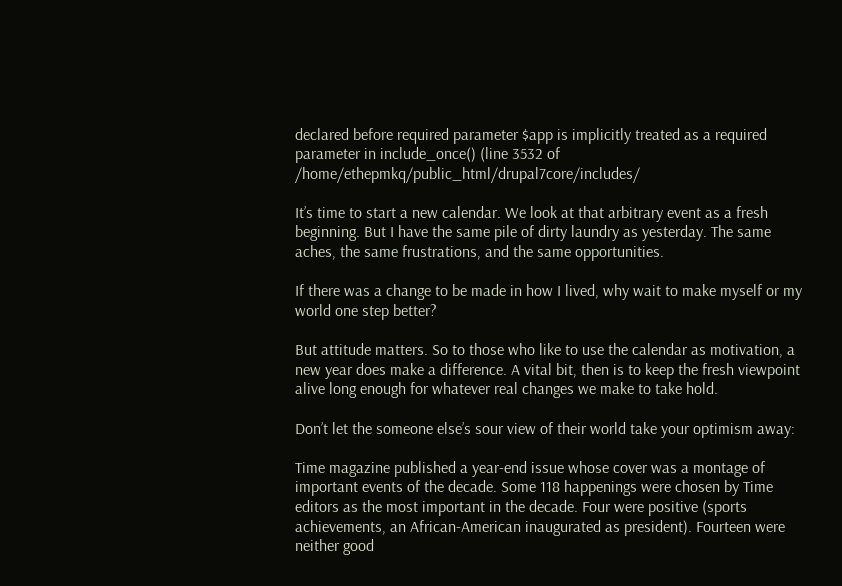declared before required parameter $app is implicitly treated as a required parameter in include_once() (line 3532 of /home/ethepmkq/public_html/drupal7core/includes/

It’s time to start a new calendar. We look at that arbitrary event as a fresh beginning. But I have the same pile of dirty laundry as yesterday. The same aches, the same frustrations, and the same opportunities.

If there was a change to be made in how I lived, why wait to make myself or my world one step better?

But attitude matters. So to those who like to use the calendar as motivation, a new year does make a difference. A vital bit, then is to keep the fresh viewpoint alive long enough for whatever real changes we make to take hold.

Don’t let the someone else’s sour view of their world take your optimism away:

Time magazine published a year-end issue whose cover was a montage of important events of the decade. Some 118 happenings were chosen by Time editors as the most important in the decade. Four were positive (sports achievements, an African-American inaugurated as president). Fourteen were neither good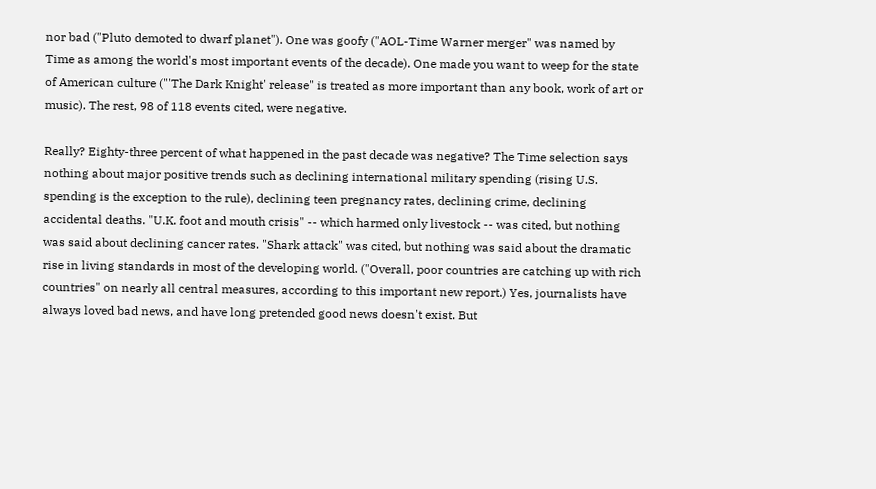nor bad ("Pluto demoted to dwarf planet"). One was goofy ("AOL-Time Warner merger" was named by Time as among the world's most important events of the decade). One made you want to weep for the state of American culture ("'The Dark Knight' release" is treated as more important than any book, work of art or music). The rest, 98 of 118 events cited, were negative.

Really? Eighty-three percent of what happened in the past decade was negative? The Time selection says nothing about major positive trends such as declining international military spending (rising U.S. spending is the exception to the rule), declining teen pregnancy rates, declining crime, declining accidental deaths. "U.K. foot and mouth crisis" -- which harmed only livestock -- was cited, but nothing was said about declining cancer rates. "Shark attack" was cited, but nothing was said about the dramatic rise in living standards in most of the developing world. ("Overall, poor countries are catching up with rich countries" on nearly all central measures, according to this important new report.) Yes, journalists have always loved bad news, and have long pretended good news doesn't exist. But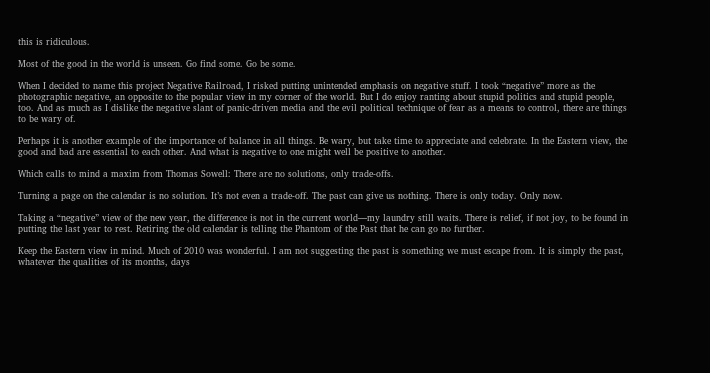this is ridiculous.

Most of the good in the world is unseen. Go find some. Go be some.

When I decided to name this project Negative Railroad, I risked putting unintended emphasis on negative stuff. I took “negative” more as the photographic negative, an opposite to the popular view in my corner of the world. But I do enjoy ranting about stupid politics and stupid people, too. And as much as I dislike the negative slant of panic-driven media and the evil political technique of fear as a means to control, there are things to be wary of.

Perhaps it is another example of the importance of balance in all things. Be wary, but take time to appreciate and celebrate. In the Eastern view, the good and bad are essential to each other. And what is negative to one might well be positive to another.

Which calls to mind a maxim from Thomas Sowell: There are no solutions, only trade-offs.

Turning a page on the calendar is no solution. It’s not even a trade-off. The past can give us nothing. There is only today. Only now.

Taking a “negative” view of the new year, the difference is not in the current world—my laundry still waits. There is relief, if not joy, to be found in putting the last year to rest. Retiring the old calendar is telling the Phantom of the Past that he can go no further.

Keep the Eastern view in mind. Much of 2010 was wonderful. I am not suggesting the past is something we must escape from. It is simply the past, whatever the qualities of its months, days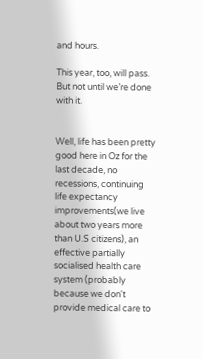and hours.

This year, too, will pass. But not until we’re done with it.


Well, life has been pretty good here in Oz for the last decade, no recessions, continuing life expectancy improvements(we live about two years more than U.S citizens), an effective partially socialised health care system (probably because we don't provide medical care to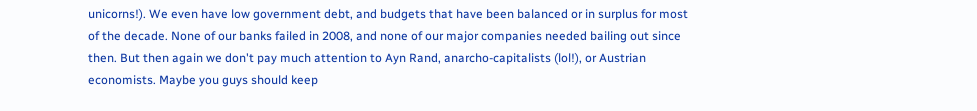unicorns!). We even have low government debt, and budgets that have been balanced or in surplus for most of the decade. None of our banks failed in 2008, and none of our major companies needed bailing out since then. But then again we don't pay much attention to Ayn Rand, anarcho-capitalists (lol!), or Austrian economists. Maybe you guys should keep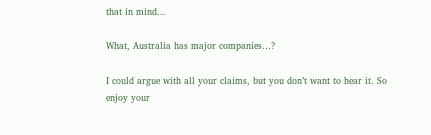that in mind...

What, Australia has major companies…?

I could argue with all your claims, but you don’t want to hear it. So enjoy your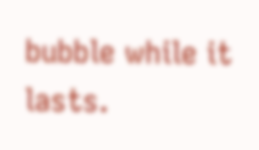bubble while it lasts.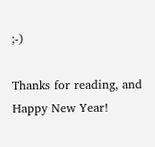;-)

Thanks for reading, and Happy New Year!